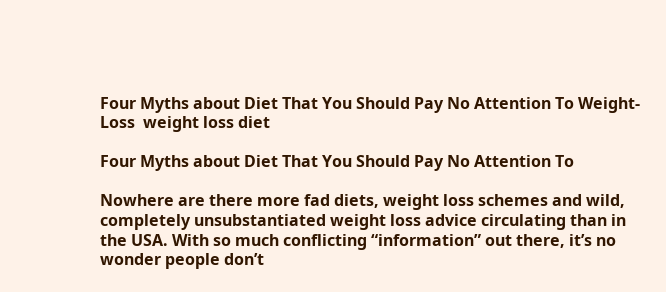Four Myths about Diet That You Should Pay No Attention To Weight-Loss  weight loss diet

Four Myths about Diet That You Should Pay No Attention To

Nowhere are there more fad diets, weight loss schemes and wild, completely unsubstantiated weight loss advice circulating than in the USA. With so much conflicting “information” out there, it’s no wonder people don’t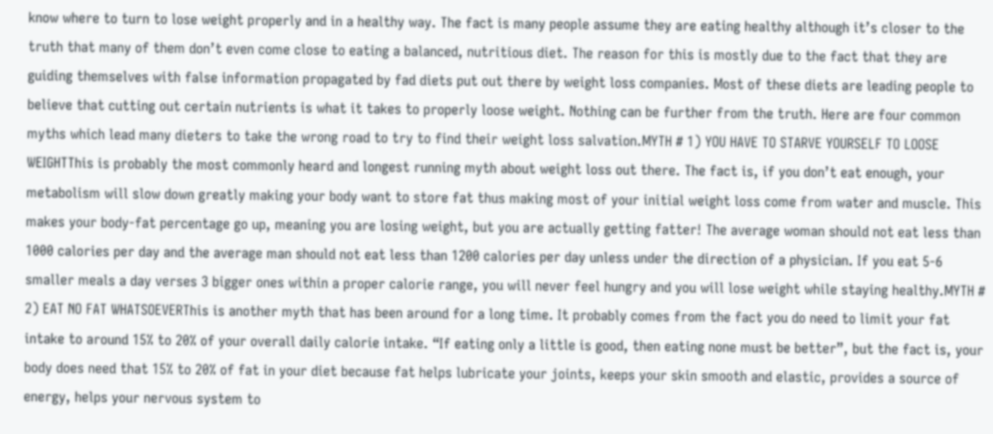know where to turn to lose weight properly and in a healthy way. The fact is many people assume they are eating healthy although it’s closer to the truth that many of them don’t even come close to eating a balanced, nutritious diet. The reason for this is mostly due to the fact that they are guiding themselves with false information propagated by fad diets put out there by weight loss companies. Most of these diets are leading people to believe that cutting out certain nutrients is what it takes to properly loose weight. Nothing can be further from the truth. Here are four common myths which lead many dieters to take the wrong road to try to find their weight loss salvation.MYTH # 1) YOU HAVE TO STARVE YOURSELF TO LOOSE WEIGHTThis is probably the most commonly heard and longest running myth about weight loss out there. The fact is, if you don’t eat enough, your metabolism will slow down greatly making your body want to store fat thus making most of your initial weight loss come from water and muscle. This makes your body-fat percentage go up, meaning you are losing weight, but you are actually getting fatter! The average woman should not eat less than 1000 calories per day and the average man should not eat less than 1200 calories per day unless under the direction of a physician. If you eat 5-6 smaller meals a day verses 3 bigger ones within a proper calorie range, you will never feel hungry and you will lose weight while staying healthy.MYTH # 2) EAT NO FAT WHATSOEVERThis is another myth that has been around for a long time. It probably comes from the fact you do need to limit your fat intake to around 15% to 20% of your overall daily calorie intake. “If eating only a little is good, then eating none must be better”, but the fact is, your body does need that 15% to 20% of fat in your diet because fat helps lubricate your joints, keeps your skin smooth and elastic, provides a source of energy, helps your nervous system to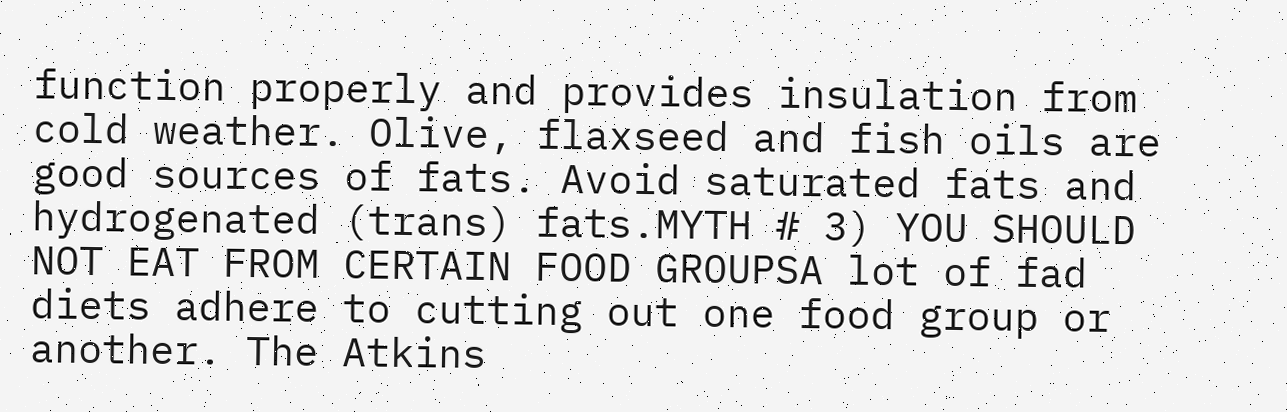function properly and provides insulation from cold weather. Olive, flaxseed and fish oils are good sources of fats. Avoid saturated fats and hydrogenated (trans) fats.MYTH # 3) YOU SHOULD NOT EAT FROM CERTAIN FOOD GROUPSA lot of fad diets adhere to cutting out one food group or another. The Atkins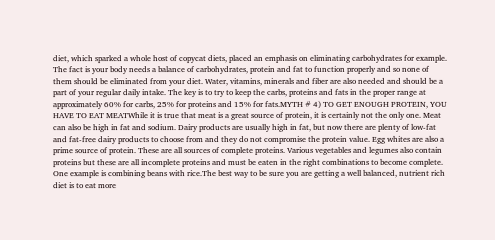diet, which sparked a whole host of copycat diets, placed an emphasis on eliminating carbohydrates for example. The fact is your body needs a balance of carbohydrates, protein and fat to function properly and so none of them should be eliminated from your diet. Water, vitamins, minerals and fiber are also needed and should be a part of your regular daily intake. The key is to try to keep the carbs, proteins and fats in the proper range at approximately 60% for carbs, 25% for proteins and 15% for fats.MYTH # 4) TO GET ENOUGH PROTEIN, YOU HAVE TO EAT MEATWhile it is true that meat is a great source of protein, it is certainly not the only one. Meat can also be high in fat and sodium. Dairy products are usually high in fat, but now there are plenty of low-fat and fat-free dairy products to choose from and they do not compromise the protein value. Egg whites are also a prime source of protein. These are all sources of complete proteins. Various vegetables and legumes also contain proteins but these are all incomplete proteins and must be eaten in the right combinations to become complete. One example is combining beans with rice.The best way to be sure you are getting a well balanced, nutrient rich diet is to eat more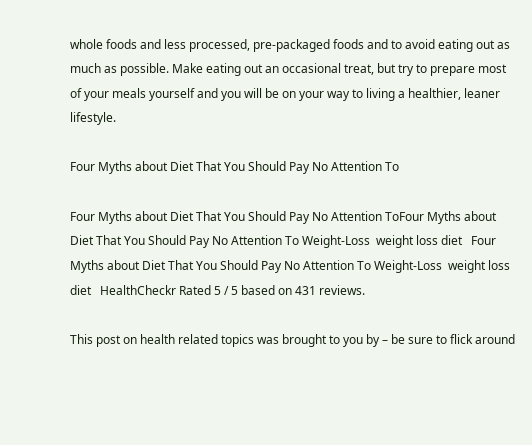whole foods and less processed, pre-packaged foods and to avoid eating out as much as possible. Make eating out an occasional treat, but try to prepare most of your meals yourself and you will be on your way to living a healthier, leaner lifestyle.

Four Myths about Diet That You Should Pay No Attention To

Four Myths about Diet That You Should Pay No Attention ToFour Myths about Diet That You Should Pay No Attention To Weight-Loss  weight loss diet   Four Myths about Diet That You Should Pay No Attention To Weight-Loss  weight loss diet   HealthCheckr Rated 5 / 5 based on 431 reviews.

This post on health related topics was brought to you by – be sure to flick around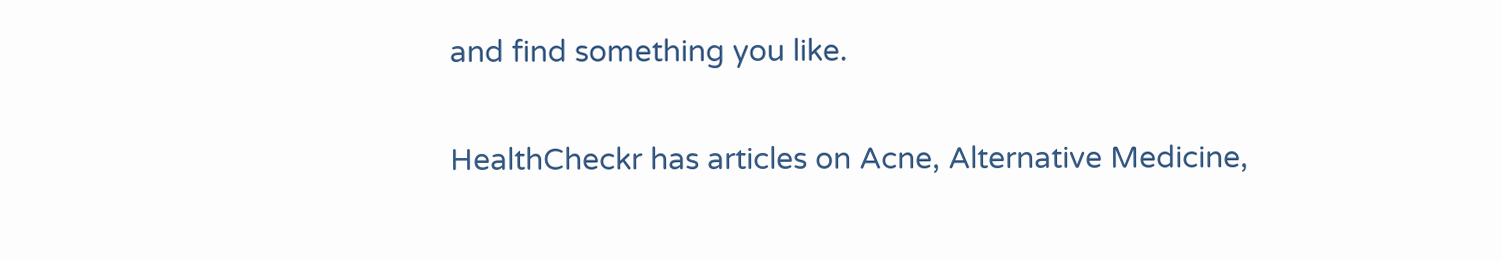and find something you like.

HealthCheckr has articles on Acne, Alternative Medicine,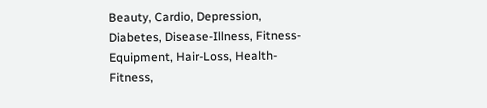Beauty, Cardio, Depression, Diabetes, Disease-Illness, Fitness-Equipment, Hair-Loss, Health-Fitness,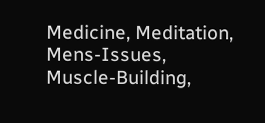Medicine, Meditation, Mens-Issues, Muscle-Building,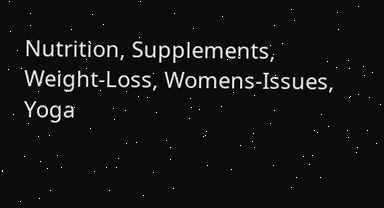Nutrition, Supplements, Weight-Loss, Womens-Issues, Yoga